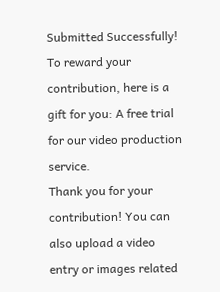Submitted Successfully!
To reward your contribution, here is a gift for you: A free trial for our video production service.
Thank you for your contribution! You can also upload a video entry or images related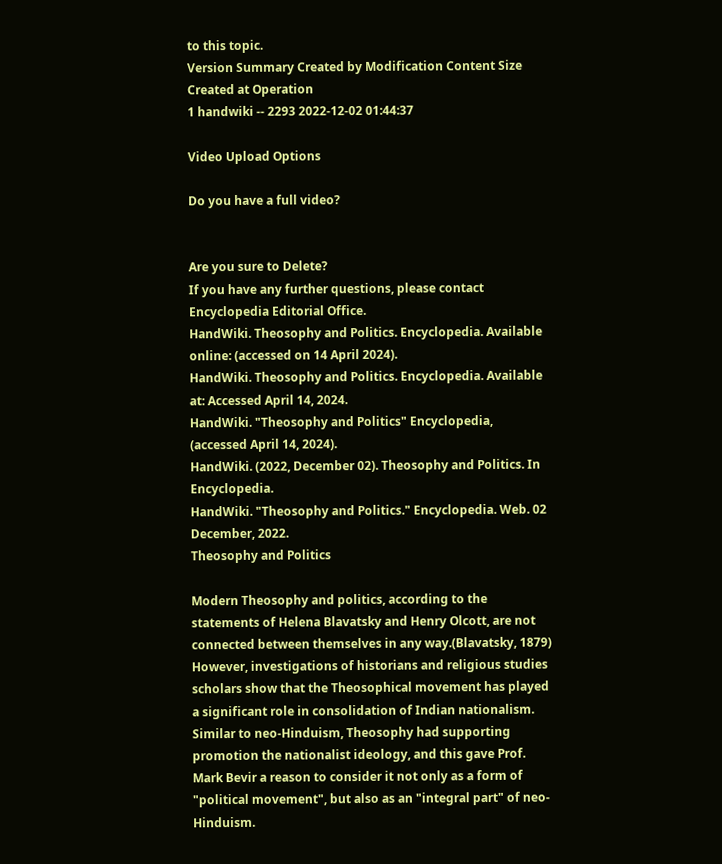to this topic.
Version Summary Created by Modification Content Size Created at Operation
1 handwiki -- 2293 2022-12-02 01:44:37

Video Upload Options

Do you have a full video?


Are you sure to Delete?
If you have any further questions, please contact Encyclopedia Editorial Office.
HandWiki. Theosophy and Politics. Encyclopedia. Available online: (accessed on 14 April 2024).
HandWiki. Theosophy and Politics. Encyclopedia. Available at: Accessed April 14, 2024.
HandWiki. "Theosophy and Politics" Encyclopedia, (accessed April 14, 2024).
HandWiki. (2022, December 02). Theosophy and Politics. In Encyclopedia.
HandWiki. "Theosophy and Politics." Encyclopedia. Web. 02 December, 2022.
Theosophy and Politics

Modern Theosophy and politics, according to the statements of Helena Blavatsky and Henry Olcott, are not connected between themselves in any way.(Blavatsky, 1879) However, investigations of historians and religious studies scholars show that the Theosophical movement has played a significant role in consolidation of Indian nationalism. Similar to neo-Hinduism, Theosophy had supporting promotion the nationalist ideology, and this gave Prof. Mark Bevir a reason to consider it not only as a form of "political movement", but also as an "integral part" of neo-Hinduism.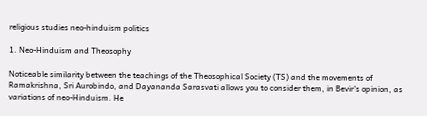religious studies neo-hinduism politics

1. Neo-Hinduism and Theosophy

Noticeable similarity between the teachings of the Theosophical Society (TS) and the movements of Ramakrishna, Sri Aurobindo, and Dayananda Sarasvati allows you to consider them, in Bevir's opinion, as variations of neo-Hinduism. He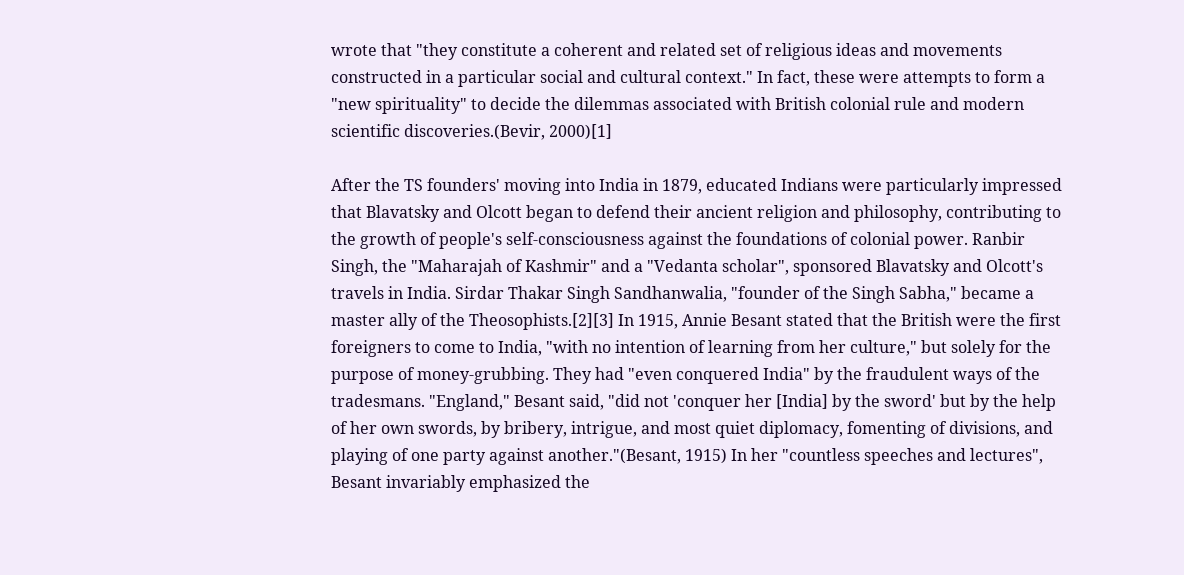wrote that "they constitute a coherent and related set of religious ideas and movements constructed in a particular social and cultural context." In fact, these were attempts to form a "new spirituality" to decide the dilemmas associated with British colonial rule and modern scientific discoveries.(Bevir, 2000)[1]

After the TS founders' moving into India in 1879, educated Indians were particularly impressed that Blavatsky and Olcott began to defend their ancient religion and philosophy, contributing to the growth of people's self-consciousness against the foundations of colonial power. Ranbir Singh, the "Maharajah of Kashmir" and a "Vedanta scholar", sponsored Blavatsky and Olcott's travels in India. Sirdar Thakar Singh Sandhanwalia, "founder of the Singh Sabha," became a master ally of the Theosophists.[2][3] In 1915, Annie Besant stated that the British were the first foreigners to come to India, "with no intention of learning from her culture," but solely for the purpose of money-grubbing. They had "even conquered India" by the fraudulent ways of the tradesmans. "England," Besant said, "did not 'conquer her [India] by the sword' but by the help of her own swords, by bribery, intrigue, and most quiet diplomacy, fomenting of divisions, and playing of one party against another."(Besant, 1915) In her "countless speeches and lectures", Besant invariably emphasized the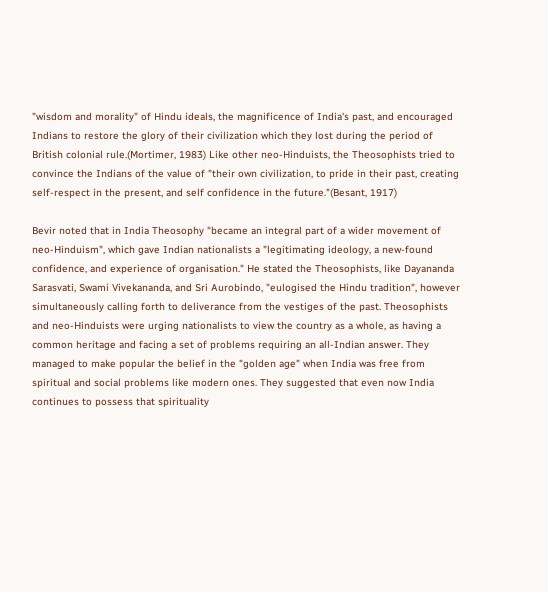"wisdom and morality" of Hindu ideals, the magnificence of India's past, and encouraged Indians to restore the glory of their civilization which they lost during the period of British colonial rule.(Mortimer, 1983) Like other neo-Hinduists, the Theosophists tried to convince the Indians of the value of "their own civilization, to pride in their past, creating self-respect in the present, and self confidence in the future."(Besant, 1917)

Bevir noted that in India Theosophy "became an integral part of a wider movement of neo-Hinduism", which gave Indian nationalists a "legitimating ideology, a new-found confidence, and experience of organisation." He stated the Theosophists, like Dayananda Sarasvati, Swami Vivekananda, and Sri Aurobindo, "eulogised the Hindu tradition", however simultaneously calling forth to deliverance from the vestiges of the past. Theosophists and neo-Hinduists were urging nationalists to view the country as a whole, as having a common heritage and facing a set of problems requiring an all-Indian answer. They managed to make popular the belief in the "golden age" when India was free from spiritual and social problems like modern ones. They suggested that even now India continues to possess that spirituality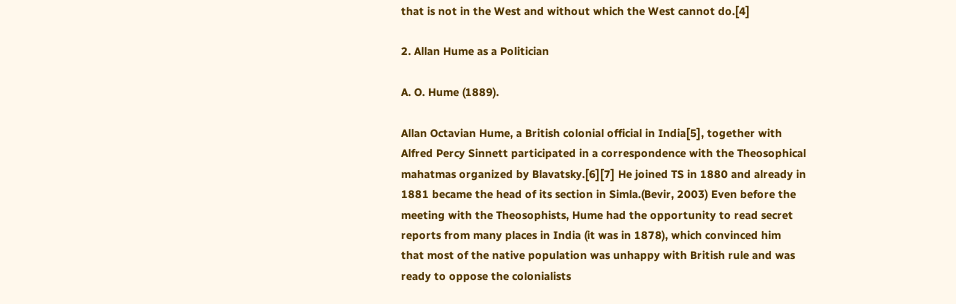that is not in the West and without which the West cannot do.[4]

2. Allan Hume as a Politician

A. O. Hume (1889).

Allan Octavian Hume, a British colonial official in India[5], together with Alfred Percy Sinnett participated in a correspondence with the Theosophical mahatmas organized by Blavatsky.[6][7] He joined TS in 1880 and already in 1881 became the head of its section in Simla.(Bevir, 2003) Even before the meeting with the Theosophists, Hume had the opportunity to read secret reports from many places in India (it was in 1878), which convinced him that most of the native population was unhappy with British rule and was ready to oppose the colonialists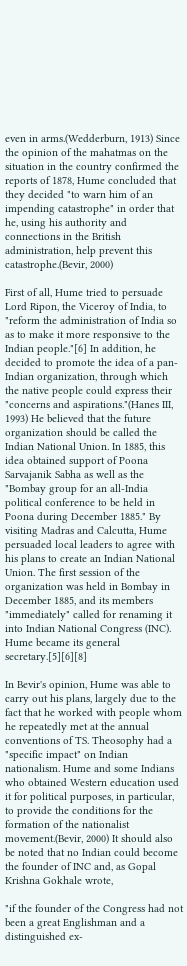even in arms.(Wedderburn, 1913) Since the opinion of the mahatmas on the situation in the country confirmed the reports of 1878, Hume concluded that they decided "to warn him of an impending catastrophe" in order that he, using his authority and connections in the British administration, help prevent this catastrophe.(Bevir, 2000)

First of all, Hume tried to persuade Lord Ripon, the Viceroy of India, to "reform the administration of India so as to make it more responsive to the Indian people."[6] In addition, he decided to promote the idea of a pan-Indian organization, through which the native people could express their "concerns and aspirations."(Hanes III, 1993) He believed that the future organization should be called the Indian National Union. In 1885, this idea obtained support of Poona Sarvajanik Sabha as well as the "Bombay group for an all-India political conference to be held in Poona during December 1885." By visiting Madras and Calcutta, Hume persuaded local leaders to agree with his plans to create an Indian National Union. The first session of the organization was held in Bombay in December 1885, and its members "immediately" called for renaming it into Indian National Congress (INC). Hume became its general secretary.[5][6][8]

In Bevir's opinion, Hume was able to carry out his plans, largely due to the fact that he worked with people whom he repeatedly met at the annual conventions of TS. Theosophy had a "specific impact" on Indian nationalism. Hume and some Indians who obtained Western education used it for political purposes, in particular, to provide the conditions for the formation of the nationalist movement.(Bevir, 2000) It should also be noted that no Indian could become the founder of INC and, as Gopal Krishna Gokhale wrote,

"if the founder of the Congress had not been a great Englishman and a distinguished ex-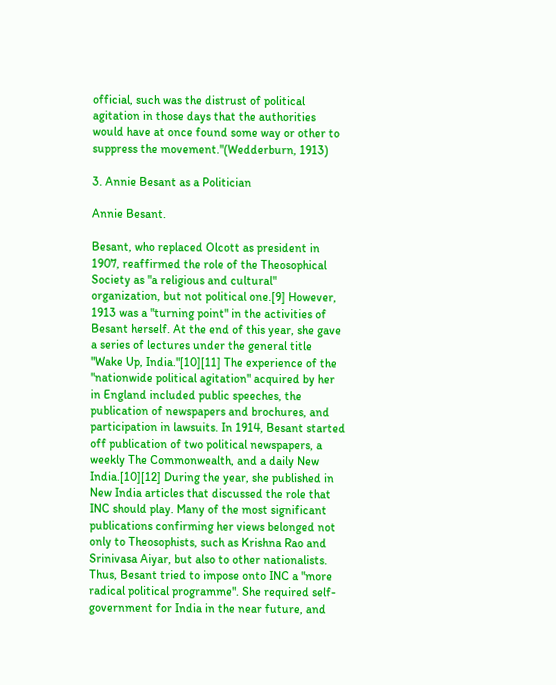official, such was the distrust of political agitation in those days that the authorities would have at once found some way or other to suppress the movement."(Wedderburn, 1913)

3. Annie Besant as a Politician

Annie Besant.

Besant, who replaced Olcott as president in 1907, reaffirmed the role of the Theosophical Society as "a religious and cultural" organization, but not political one.[9] However, 1913 was a "turning point" in the activities of Besant herself. At the end of this year, she gave a series of lectures under the general title "Wake Up, India."[10][11] The experience of the "nationwide political agitation" acquired by her in England included public speeches, the publication of newspapers and brochures, and participation in lawsuits. In 1914, Besant started off publication of two political newspapers, a weekly The Commonwealth, and a daily New India.[10][12] During the year, she published in New India articles that discussed the role that INC should play. Many of the most significant publications confirming her views belonged not only to Theosophists, such as Krishna Rao and Srinivasa Aiyar, but also to other nationalists. Thus, Besant tried to impose onto INC a "more radical political programme". She required self-government for India in the near future, and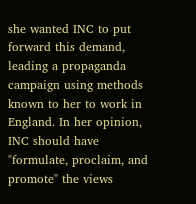she wanted INC to put forward this demand, leading a propaganda campaign using methods known to her to work in England. In her opinion, INC should have "formulate, proclaim, and promote" the views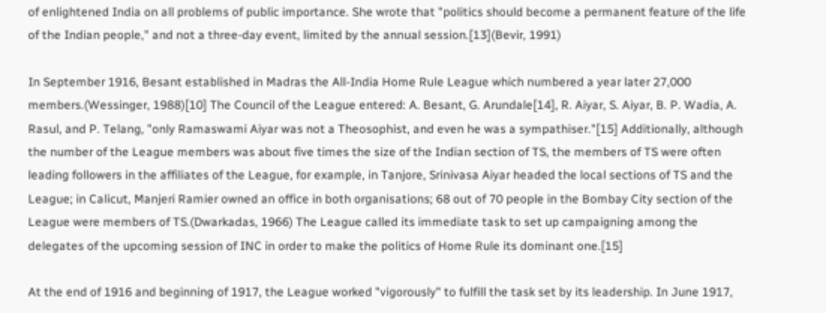of enlightened India on all problems of public importance. She wrote that "politics should become a permanent feature of the life of the Indian people," and not a three-day event, limited by the annual session.[13](Bevir, 1991)

In September 1916, Besant established in Madras the All-India Home Rule League which numbered a year later 27,000 members.(Wessinger, 1988)[10] The Council of the League entered: A. Besant, G. Arundale[14], R. Aiyar, S. Aiyar, B. P. Wadia, A. Rasul, and P. Telang, "only Ramaswami Aiyar was not a Theosophist, and even he was a sympathiser."[15] Additionally, although the number of the League members was about five times the size of the Indian section of TS, the members of TS were often leading followers in the affiliates of the League, for example, in Tanjore, Srinivasa Aiyar headed the local sections of TS and the League; in Calicut, Manjeri Ramier owned an office in both organisations; 68 out of 70 people in the Bombay City section of the League were members of TS.(Dwarkadas, 1966) The League called its immediate task to set up campaigning among the delegates of the upcoming session of INC in order to make the politics of Home Rule its dominant one.[15]

At the end of 1916 and beginning of 1917, the League worked "vigorously" to fulfill the task set by its leadership. In June 1917,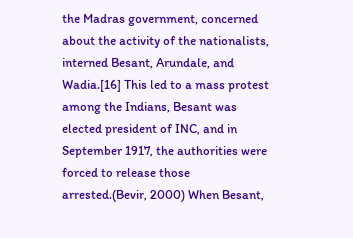the Madras government, concerned about the activity of the nationalists, interned Besant, Arundale, and Wadia.[16] This led to a mass protest among the Indians, Besant was elected president of INC, and in September 1917, the authorities were forced to release those arrested.(Bevir, 2000) When Besant,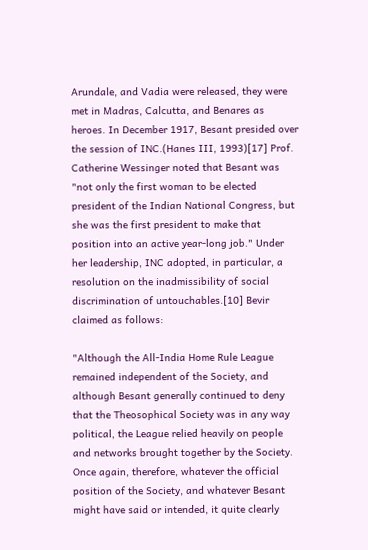Arundale, and Vadia were released, they were met in Madras, Calcutta, and Benares as heroes. In December 1917, Besant presided over the session of INC.(Hanes III, 1993)[17] Prof. Catherine Wessinger noted that Besant was "not only the first woman to be elected president of the Indian National Congress, but she was the first president to make that position into an active year-long job." Under her leadership, INC adopted, in particular, a resolution on the inadmissibility of social discrimination of untouchables.[10] Bevir claimed as follows:

"Although the All-India Home Rule League remained independent of the Society, and although Besant generally continued to deny that the Theosophical Society was in any way political, the League relied heavily on people and networks brought together by the Society. Once again, therefore, whatever the official position of the Society, and whatever Besant might have said or intended, it quite clearly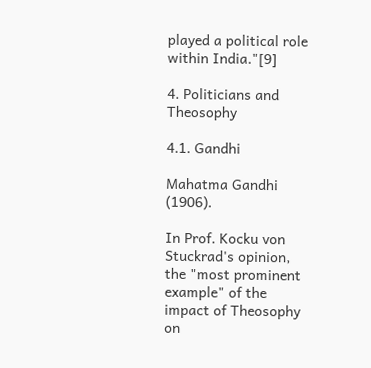played a political role within India."[9]

4. Politicians and Theosophy

4.1. Gandhi

Mahatma Gandhi (1906).

In Prof. Kocku von Stuckrad's opinion, the "most prominent example" of the impact of Theosophy on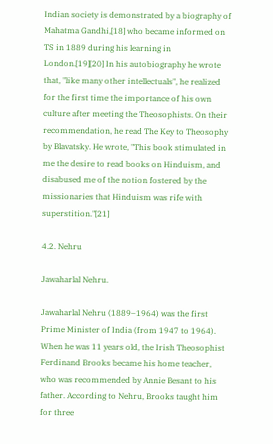Indian society is demonstrated by a biography of Mahatma Gandhi,[18] who became informed on TS in 1889 during his learning in London.[19][20] In his autobiography he wrote that, "like many other intellectuals", he realized for the first time the importance of his own culture after meeting the Theosophists. On their recommendation, he read The Key to Theosophy by Blavatsky. He wrote, "This book stimulated in me the desire to read books on Hinduism, and disabused me of the notion fostered by the missionaries that Hinduism was rife with superstition."[21]

4.2. Nehru

Jawaharlal Nehru.

Jawaharlal Nehru (1889–1964) was the first Prime Minister of India (from 1947 to 1964). When he was 11 years old, the Irish Theosophist Ferdinand Brooks became his home teacher, who was recommended by Annie Besant to his father. According to Nehru, Brooks taught him for three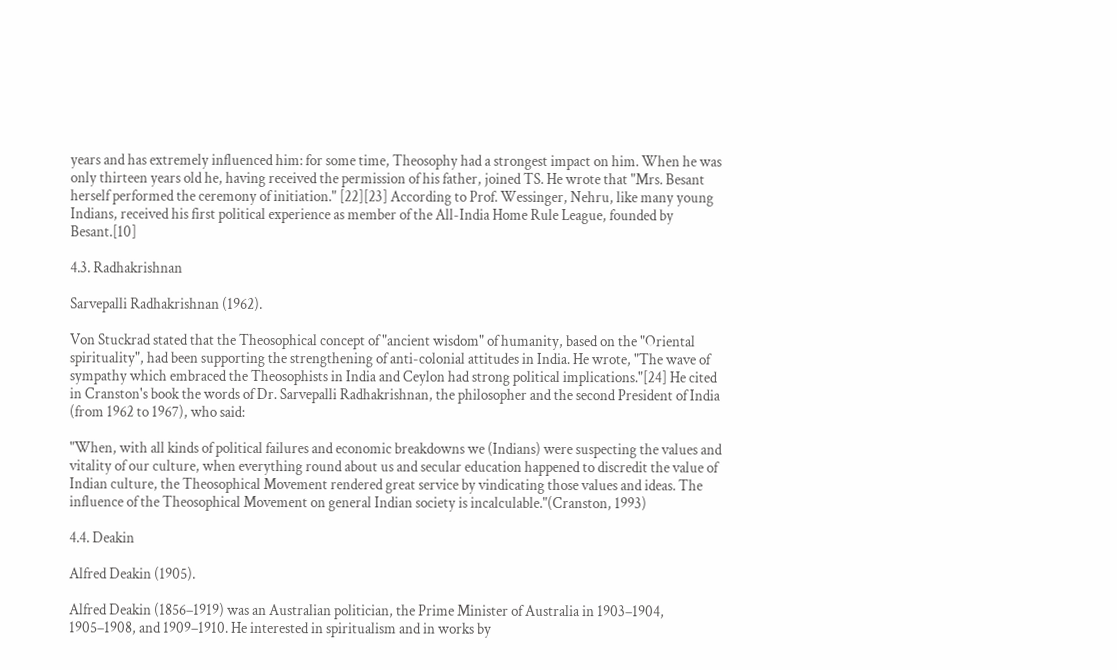years and has extremely influenced him: for some time, Theosophy had a strongest impact on him. When he was only thirteen years old he, having received the permission of his father, joined TS. He wrote that "Mrs. Besant herself performed the ceremony of initiation." [22][23] According to Prof. Wessinger, Nehru, like many young Indians, received his first political experience as member of the All-India Home Rule League, founded by Besant.[10]

4.3. Radhakrishnan

Sarvepalli Radhakrishnan (1962).

Von Stuckrad stated that the Theosophical concept of "ancient wisdom" of humanity, based on the "Oriental spirituality", had been supporting the strengthening of anti-colonial attitudes in India. He wrote, "The wave of sympathy which embraced the Theosophists in India and Ceylon had strong political implications."[24] He cited in Cranston's book the words of Dr. Sarvepalli Radhakrishnan, the philosopher and the second President of India (from 1962 to 1967), who said:

"When, with all kinds of political failures and economic breakdowns we (Indians) were suspecting the values and vitality of our culture, when everything round about us and secular education happened to discredit the value of Indian culture, the Theosophical Movement rendered great service by vindicating those values and ideas. The influence of the Theosophical Movement on general Indian society is incalculable."(Cranston, 1993)

4.4. Deakin

Alfred Deakin (1905).

Alfred Deakin (1856–1919) was an Australian politician, the Prime Minister of Australia in 1903–1904, 1905–1908, and 1909–1910. He interested in spiritualism and in works by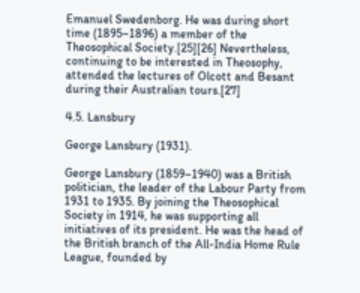Emanuel Swedenborg. He was during short time (1895–1896) a member of the Theosophical Society.[25][26] Nevertheless, continuing to be interested in Theosophy, attended the lectures of Olcott and Besant during their Australian tours.[27]

4.5. Lansbury

George Lansbury (1931).

George Lansbury (1859–1940) was a British politician, the leader of the Labour Party from 1931 to 1935. By joining the Theosophical Society in 1914, he was supporting all initiatives of its president. He was the head of the British branch of the All-India Home Rule League, founded by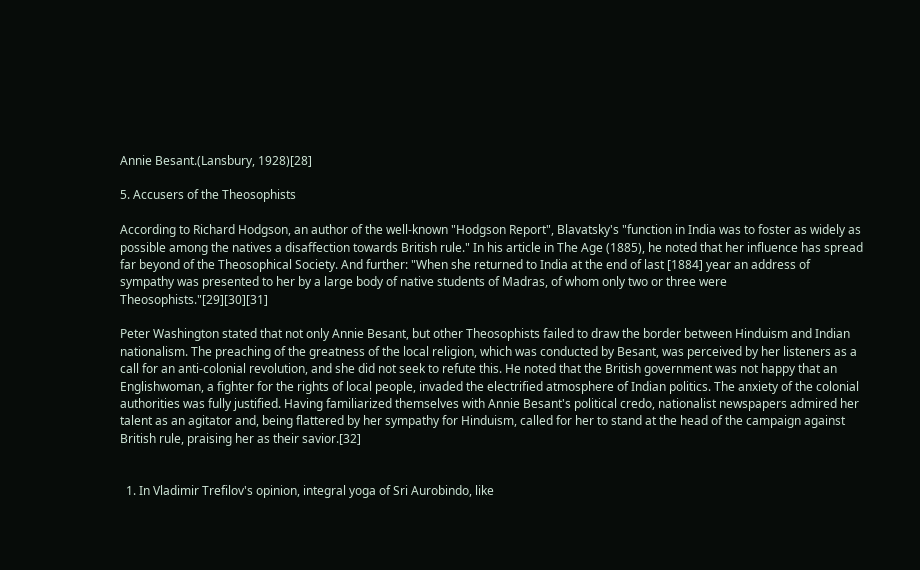Annie Besant.(Lansbury, 1928)[28]

5. Accusers of the Theosophists

According to Richard Hodgson, an author of the well-known "Hodgson Report", Blavatsky's "function in India was to foster as widely as possible among the natives a disaffection towards British rule." In his article in The Age (1885), he noted that her influence has spread far beyond of the Theosophical Society. And further: "When she returned to India at the end of last [1884] year an address of sympathy was presented to her by a large body of native students of Madras, of whom only two or three were Theosophists."[29][30][31]

Peter Washington stated that not only Annie Besant, but other Theosophists failed to draw the border between Hinduism and Indian nationalism. The preaching of the greatness of the local religion, which was conducted by Besant, was perceived by her listeners as a call for an anti-colonial revolution, and she did not seek to refute this. He noted that the British government was not happy that an Englishwoman, a fighter for the rights of local people, invaded the electrified atmosphere of Indian politics. The anxiety of the colonial authorities was fully justified. Having familiarized themselves with Annie Besant's political credo, nationalist newspapers admired her talent as an agitator and, being flattered by her sympathy for Hinduism, called for her to stand at the head of the campaign against British rule, praising her as their savior.[32]


  1. In Vladimir Trefilov's opinion, integral yoga of Sri Aurobindo, like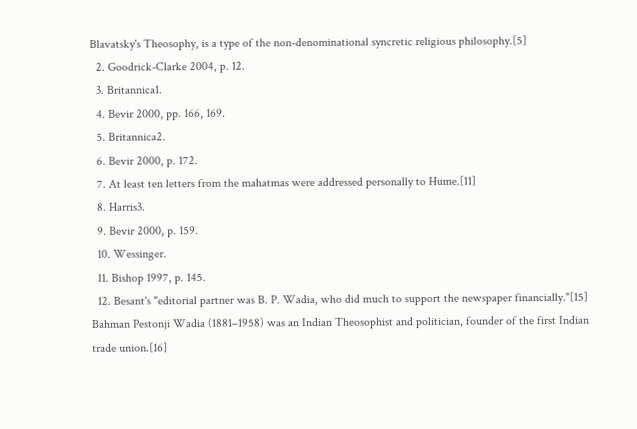Blavatsky's Theosophy, is a type of the non-denominational syncretic religious philosophy.[5]
  2. Goodrick-Clarke 2004, p. 12.
  3. Britannica1.
  4. Bevir 2000, pp. 166, 169.
  5. Britannica2.
  6. Bevir 2000, p. 172.
  7. At least ten letters from the mahatmas were addressed personally to Hume.[11]
  8. Harris3.
  9. Bevir 2000, p. 159.
  10. Wessinger.
  11. Bishop 1997, p. 145.
  12. Besant's "editorial partner was B. P. Wadia, who did much to support the newspaper financially."[15] Bahman Pestonji Wadia (1881–1958) was an Indian Theosophist and politician, founder of the first Indian trade union.[16]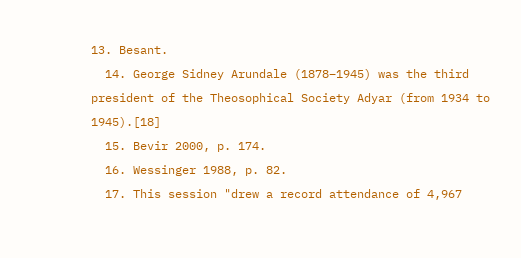13. Besant.
  14. George Sidney Arundale (1878–1945) was the third president of the Theosophical Society Adyar (from 1934 to 1945).[18]
  15. Bevir 2000, p. 174.
  16. Wessinger 1988, p. 82.
  17. This session "drew a record attendance of 4,967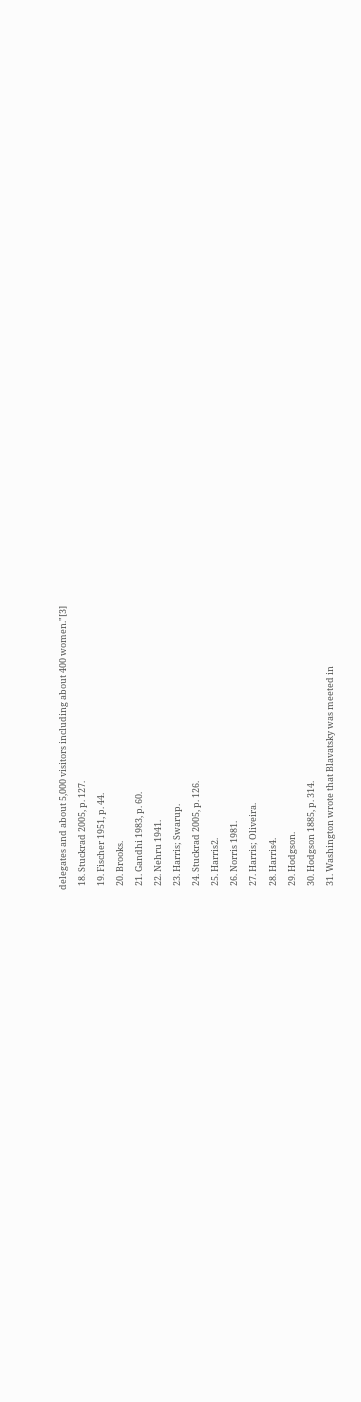delegates and about 5,000 visitors including about 400 women."[3]
  18. Stuckrad 2005, p. 127.
  19. Fischer 1951, p. 44.
  20. Brooks.
  21. Gandhi 1983, p. 60.
  22. Nehru 1941.
  23. Harris; Swarup.
  24. Stuckrad 2005, p. 126.
  25. Harris2.
  26. Norris 1981.
  27. Harris; Oliveira.
  28. Harris4.
  29. Hodgson.
  30. Hodgson 1885, p. 314.
  31. Washington wrote that Blavatsky was meeted in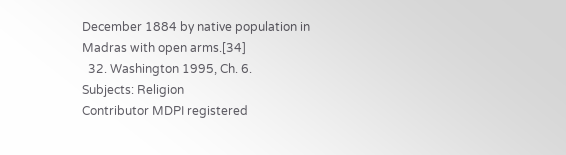December 1884 by native population in Madras with open arms.[34]
  32. Washington 1995, Ch. 6.
Subjects: Religion
Contributor MDPI registered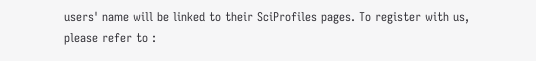users' name will be linked to their SciProfiles pages. To register with us, please refer to :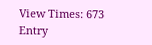View Times: 673
Entry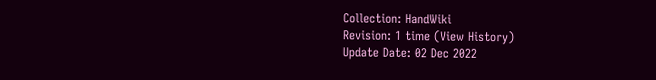Collection: HandWiki
Revision: 1 time (View History)
Update Date: 02 Dec 2022